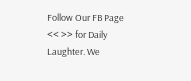Follow Our FB Page << >> for Daily Laughter. We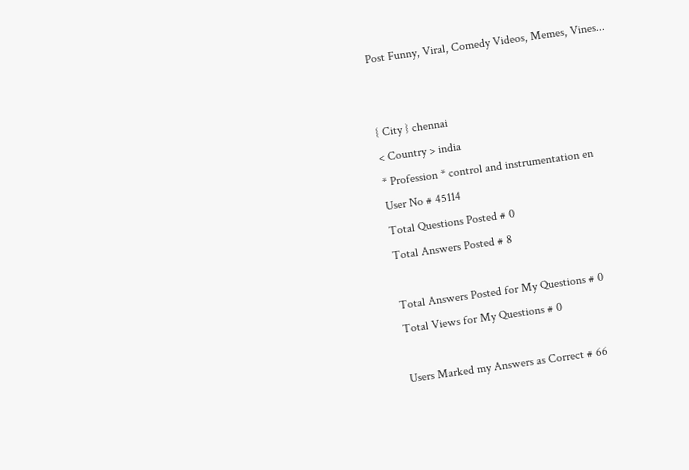Post Funny, Viral, Comedy Videos, Memes, Vines...


{ City } chennai
< Country > india
* Profession * control and instrumentation en
User No # 45114
Total Questions Posted # 0
Total Answers Posted # 8

Total Answers Posted for My Questions # 0
Total Views for My Questions # 0

Users Marked my Answers as Correct # 66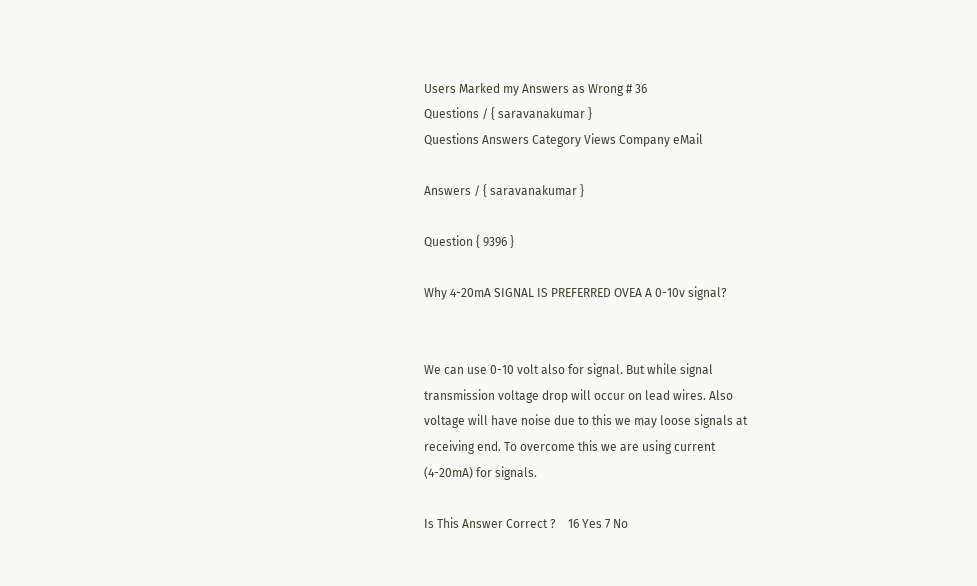Users Marked my Answers as Wrong # 36
Questions / { saravanakumar }
Questions Answers Category Views Company eMail

Answers / { saravanakumar }

Question { 9396 }

Why 4-20mA SIGNAL IS PREFERRED OVEA A 0-10v signal?


We can use 0-10 volt also for signal. But while signal
transmission voltage drop will occur on lead wires. Also
voltage will have noise due to this we may loose signals at
receiving end. To overcome this we are using current
(4-20mA) for signals.

Is This Answer Correct ?    16 Yes 7 No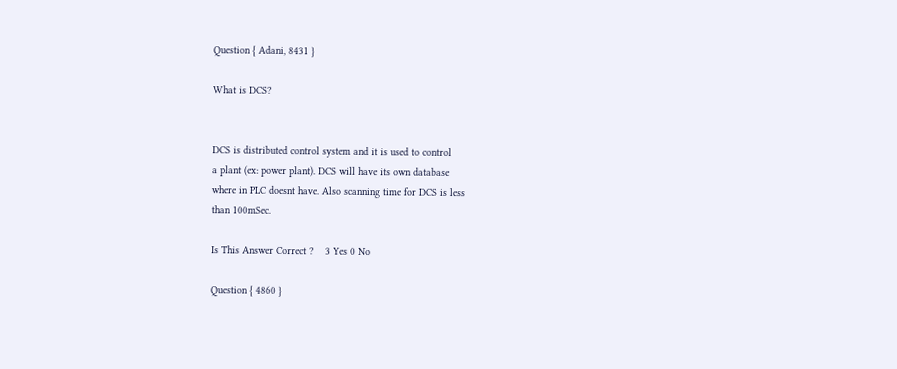Question { Adani, 8431 }

What is DCS?


DCS is distributed control system and it is used to control
a plant (ex: power plant). DCS will have its own database
where in PLC doesnt have. Also scanning time for DCS is less
than 100mSec.

Is This Answer Correct ?    3 Yes 0 No

Question { 4860 }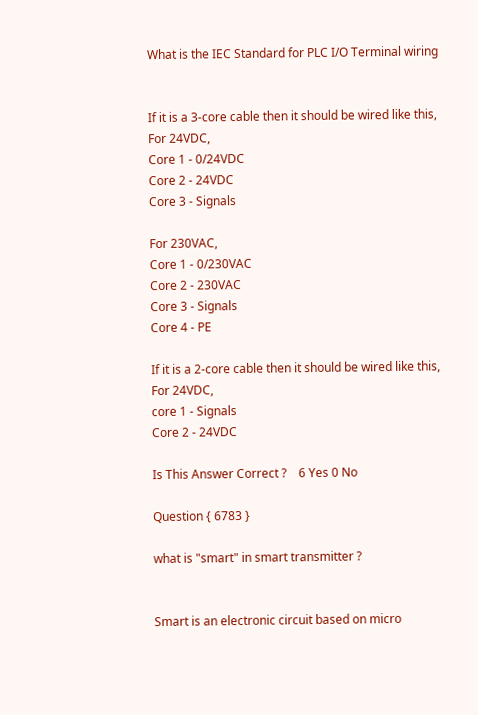What is the IEC Standard for PLC I/O Terminal wiring


If it is a 3-core cable then it should be wired like this,
For 24VDC,
Core 1 - 0/24VDC
Core 2 - 24VDC
Core 3 - Signals

For 230VAC,
Core 1 - 0/230VAC
Core 2 - 230VAC
Core 3 - Signals
Core 4 - PE

If it is a 2-core cable then it should be wired like this,
For 24VDC,
core 1 - Signals
Core 2 - 24VDC

Is This Answer Correct ?    6 Yes 0 No

Question { 6783 }

what is "smart" in smart transmitter ?


Smart is an electronic circuit based on micro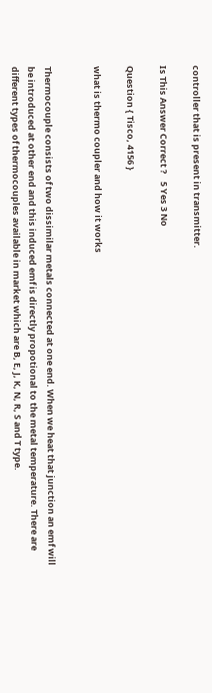controller that is present in transmitter.

Is This Answer Correct ?    5 Yes 3 No

Question { Tisco, 4156 }

what is thermo coupler and how it works


Thermocouple consists of two dissimilar metals connected at one end. When we heat that junction an emf will be introduced at other end and this induced emf is directly propotional to the metal temperature. There are different types of thermocouples available in market which are B, E, J, K, N, R, S and T type.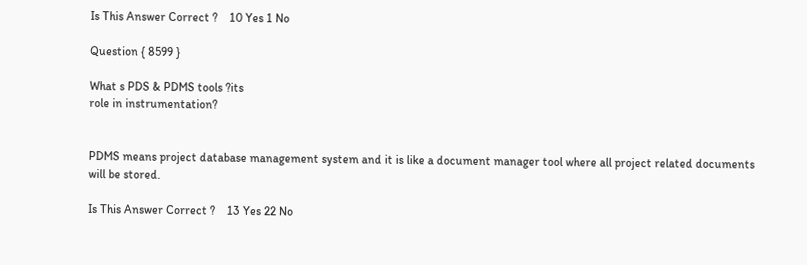Is This Answer Correct ?    10 Yes 1 No

Question { 8599 }

What s PDS & PDMS tools ?its
role in instrumentation?


PDMS means project database management system and it is like a document manager tool where all project related documents will be stored.

Is This Answer Correct ?    13 Yes 22 No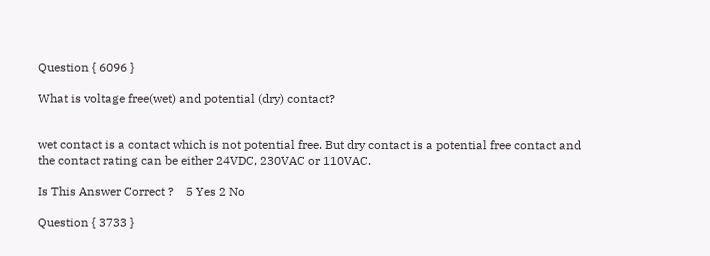Question { 6096 }

What is voltage free(wet) and potential (dry) contact?


wet contact is a contact which is not potential free. But dry contact is a potential free contact and the contact rating can be either 24VDC, 230VAC or 110VAC.

Is This Answer Correct ?    5 Yes 2 No

Question { 3733 }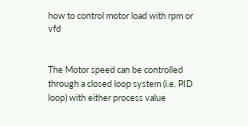how to control motor load with rpm or vfd


The Motor speed can be controlled through a closed loop system (i.e. PID loop) with either process value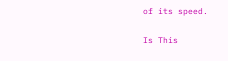of its speed.

Is This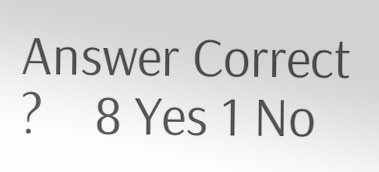Answer Correct ?    8 Yes 1 No